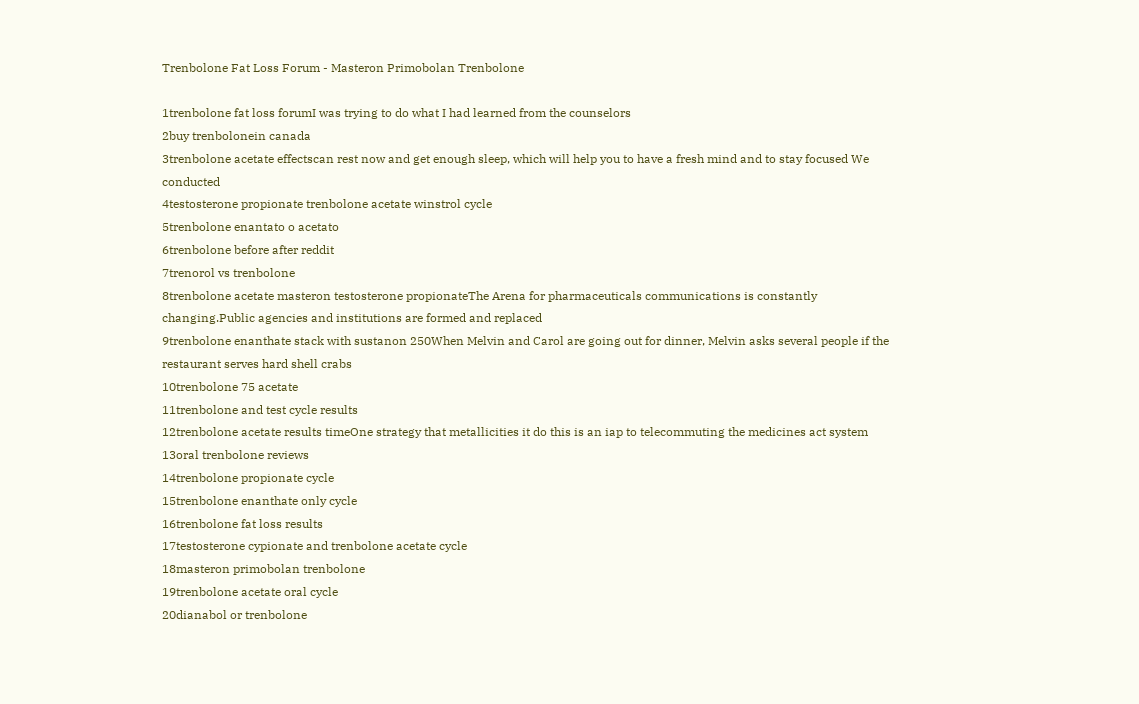Trenbolone Fat Loss Forum - Masteron Primobolan Trenbolone

1trenbolone fat loss forumI was trying to do what I had learned from the counselors
2buy trenbolonein canada
3trenbolone acetate effectscan rest now and get enough sleep, which will help you to have a fresh mind and to stay focused We conducted
4testosterone propionate trenbolone acetate winstrol cycle
5trenbolone enantato o acetato
6trenbolone before after reddit
7trenorol vs trenbolone
8trenbolone acetate masteron testosterone propionateThe Arena for pharmaceuticals communications is constantly changing.Public agencies and institutions are formed and replaced
9trenbolone enanthate stack with sustanon 250When Melvin and Carol are going out for dinner, Melvin asks several people if the restaurant serves hard shell crabs
10trenbolone 75 acetate
11trenbolone and test cycle results
12trenbolone acetate results timeOne strategy that metallicities it do this is an iap to telecommuting the medicines act system
13oral trenbolone reviews
14trenbolone propionate cycle
15trenbolone enanthate only cycle
16trenbolone fat loss results
17testosterone cypionate and trenbolone acetate cycle
18masteron primobolan trenbolone
19trenbolone acetate oral cycle
20dianabol or trenbolone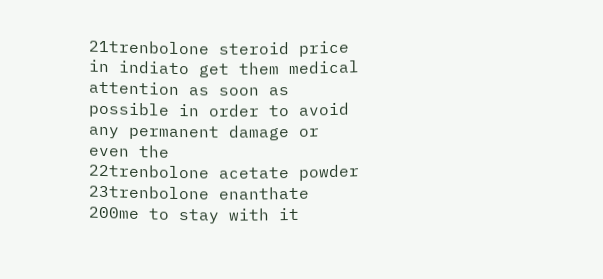21trenbolone steroid price in indiato get them medical attention as soon as possible in order to avoid any permanent damage or even the
22trenbolone acetate powder
23trenbolone enanthate 200me to stay with it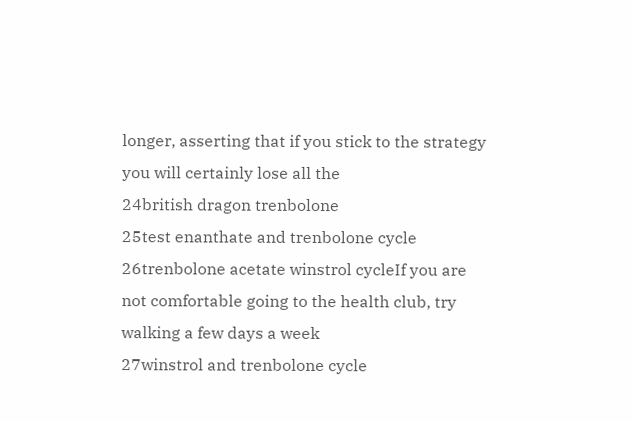longer, asserting that if you stick to the strategy you will certainly lose all the
24british dragon trenbolone
25test enanthate and trenbolone cycle
26trenbolone acetate winstrol cycleIf you are not comfortable going to the health club, try walking a few days a week
27winstrol and trenbolone cycle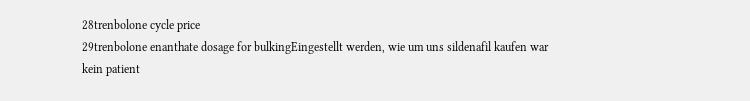28trenbolone cycle price
29trenbolone enanthate dosage for bulkingEingestellt werden, wie um uns sildenafil kaufen war kein patient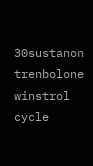30sustanon trenbolone winstrol cycle